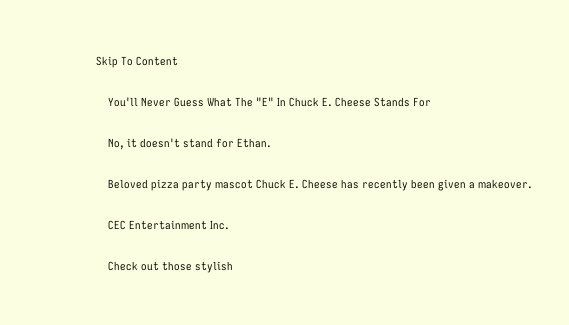Skip To Content

    You'll Never Guess What The "E" In Chuck E. Cheese Stands For

    No, it doesn't stand for Ethan.

    Beloved pizza party mascot Chuck E. Cheese has recently been given a makeover.

    CEC Entertainment Inc.

    Check out those stylish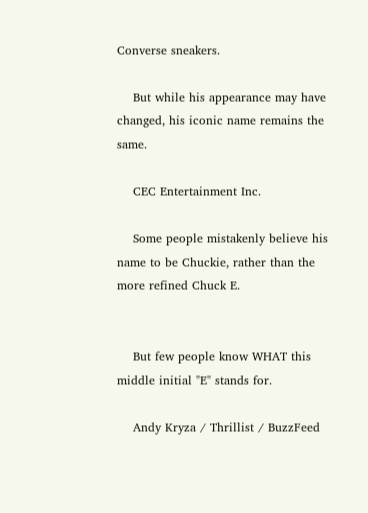Converse sneakers.

    But while his appearance may have changed, his iconic name remains the same.

    CEC Entertainment Inc.

    Some people mistakenly believe his name to be Chuckie, rather than the more refined Chuck E.


    But few people know WHAT this middle initial "E" stands for.

    Andy Kryza / Thrillist / BuzzFeed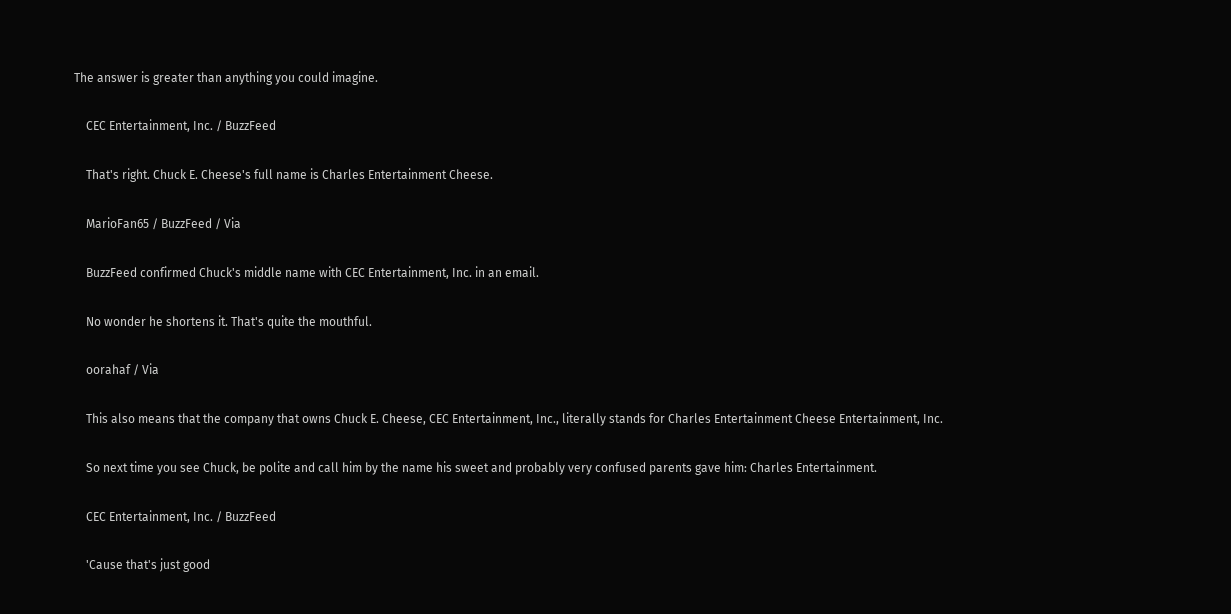The answer is greater than anything you could imagine.

    CEC Entertainment, Inc. / BuzzFeed

    That's right. Chuck E. Cheese's full name is Charles Entertainment Cheese.

    MarioFan65 / BuzzFeed / Via

    BuzzFeed confirmed Chuck's middle name with CEC Entertainment, Inc. in an email.

    No wonder he shortens it. That's quite the mouthful.

    oorahaf / Via

    This also means that the company that owns Chuck E. Cheese, CEC Entertainment, Inc., literally stands for Charles Entertainment Cheese Entertainment, Inc.

    So next time you see Chuck, be polite and call him by the name his sweet and probably very confused parents gave him: Charles Entertainment.

    CEC Entertainment, Inc. / BuzzFeed

    'Cause that's just good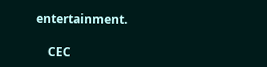entertainment.

    CEC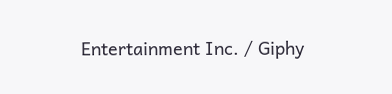Entertainment Inc. / Giphy